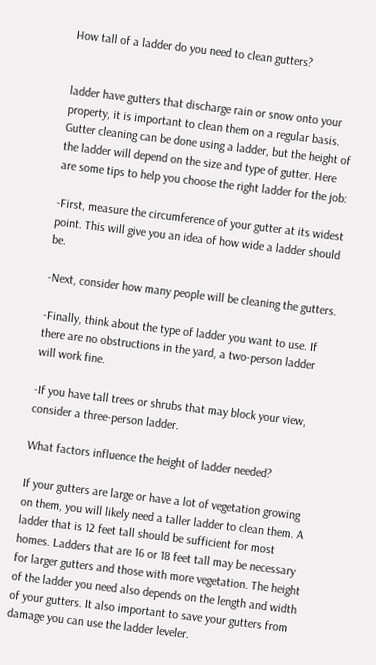How tall of a ladder do you need to clean gutters?


ladder have gutters that discharge rain or snow onto your property, it is important to clean them on a regular basis. Gutter cleaning can be done using a ladder, but the height of the ladder will depend on the size and type of gutter. Here are some tips to help you choose the right ladder for the job:

-First, measure the circumference of your gutter at its widest point. This will give you an idea of how wide a ladder should be.

-Next, consider how many people will be cleaning the gutters.

-Finally, think about the type of ladder you want to use. If there are no obstructions in the yard, a two-person ladder will work fine.

-If you have tall trees or shrubs that may block your view, consider a three-person ladder.

What factors influence the height of ladder needed?

If your gutters are large or have a lot of vegetation growing on them, you will likely need a taller ladder to clean them. A ladder that is 12 feet tall should be sufficient for most homes. Ladders that are 16 or 18 feet tall may be necessary for larger gutters and those with more vegetation. The height of the ladder you need also depends on the length and width of your gutters. It also important to save your gutters from damage you can use the ladder leveler.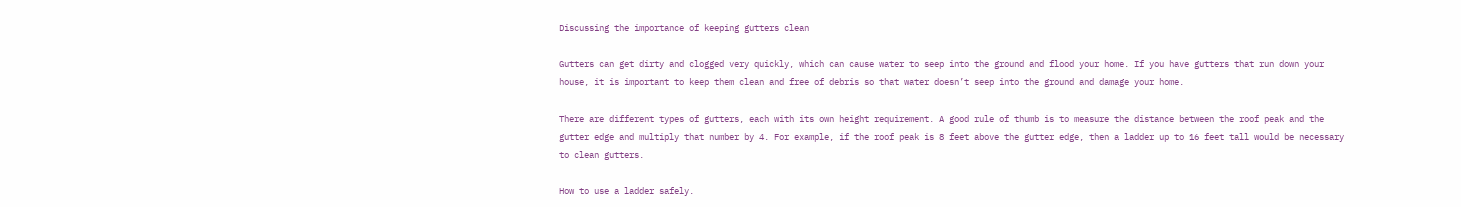Discussing the importance of keeping gutters clean

Gutters can get dirty and clogged very quickly, which can cause water to seep into the ground and flood your home. If you have gutters that run down your house, it is important to keep them clean and free of debris so that water doesn’t seep into the ground and damage your home.

There are different types of gutters, each with its own height requirement. A good rule of thumb is to measure the distance between the roof peak and the gutter edge and multiply that number by 4. For example, if the roof peak is 8 feet above the gutter edge, then a ladder up to 16 feet tall would be necessary to clean gutters.

How to use a ladder safely.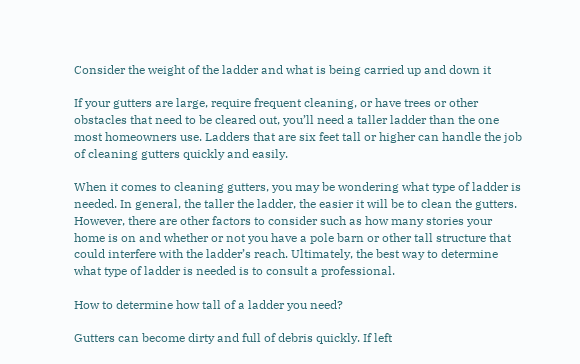Consider the weight of the ladder and what is being carried up and down it

If your gutters are large, require frequent cleaning, or have trees or other obstacles that need to be cleared out, you’ll need a taller ladder than the one most homeowners use. Ladders that are six feet tall or higher can handle the job of cleaning gutters quickly and easily.

When it comes to cleaning gutters, you may be wondering what type of ladder is needed. In general, the taller the ladder, the easier it will be to clean the gutters. However, there are other factors to consider such as how many stories your home is on and whether or not you have a pole barn or other tall structure that could interfere with the ladder’s reach. Ultimately, the best way to determine what type of ladder is needed is to consult a professional.

How to determine how tall of a ladder you need?

Gutters can become dirty and full of debris quickly. If left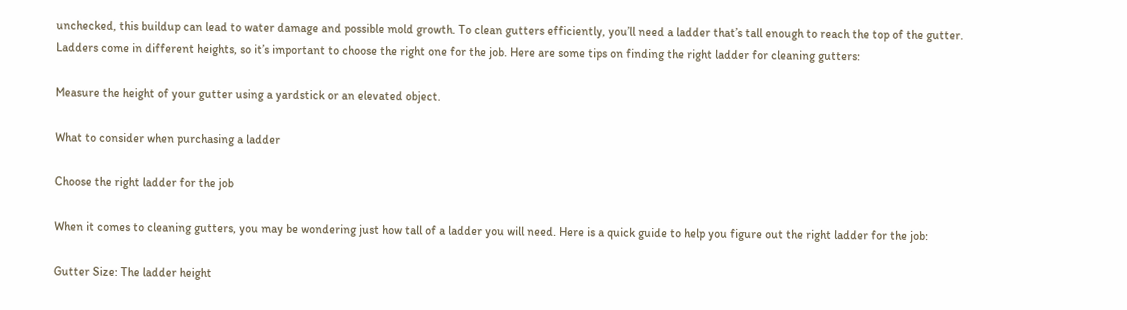unchecked, this buildup can lead to water damage and possible mold growth. To clean gutters efficiently, you’ll need a ladder that’s tall enough to reach the top of the gutter. Ladders come in different heights, so it’s important to choose the right one for the job. Here are some tips on finding the right ladder for cleaning gutters:

Measure the height of your gutter using a yardstick or an elevated object.

What to consider when purchasing a ladder

Choose the right ladder for the job

When it comes to cleaning gutters, you may be wondering just how tall of a ladder you will need. Here is a quick guide to help you figure out the right ladder for the job:

Gutter Size: The ladder height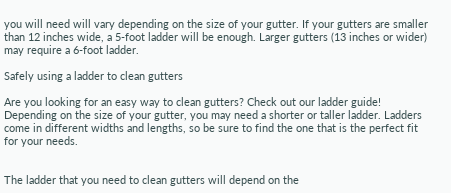you will need will vary depending on the size of your gutter. If your gutters are smaller than 12 inches wide, a 5-foot ladder will be enough. Larger gutters (13 inches or wider) may require a 6-foot ladder.

Safely using a ladder to clean gutters

Are you looking for an easy way to clean gutters? Check out our ladder guide! Depending on the size of your gutter, you may need a shorter or taller ladder. Ladders come in different widths and lengths, so be sure to find the one that is the perfect fit for your needs.


The ladder that you need to clean gutters will depend on the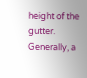height of the gutter. Generally, a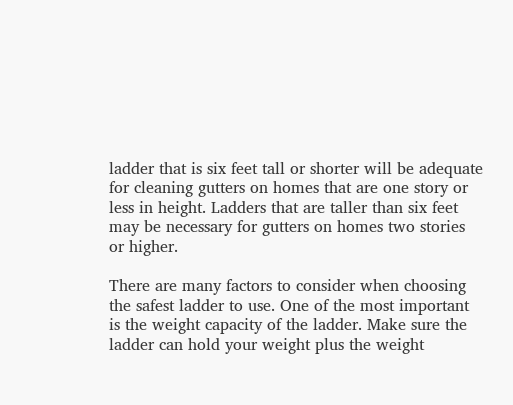ladder that is six feet tall or shorter will be adequate for cleaning gutters on homes that are one story or less in height. Ladders that are taller than six feet may be necessary for gutters on homes two stories or higher.

There are many factors to consider when choosing the safest ladder to use. One of the most important is the weight capacity of the ladder. Make sure the ladder can hold your weight plus the weight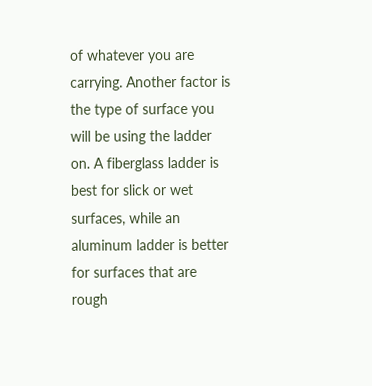of whatever you are carrying. Another factor is the type of surface you will be using the ladder on. A fiberglass ladder is best for slick or wet surfaces, while an aluminum ladder is better for surfaces that are rough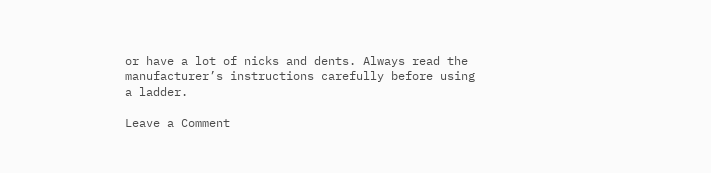or have a lot of nicks and dents. Always read the manufacturer’s instructions carefully before using a ladder.

Leave a Comment